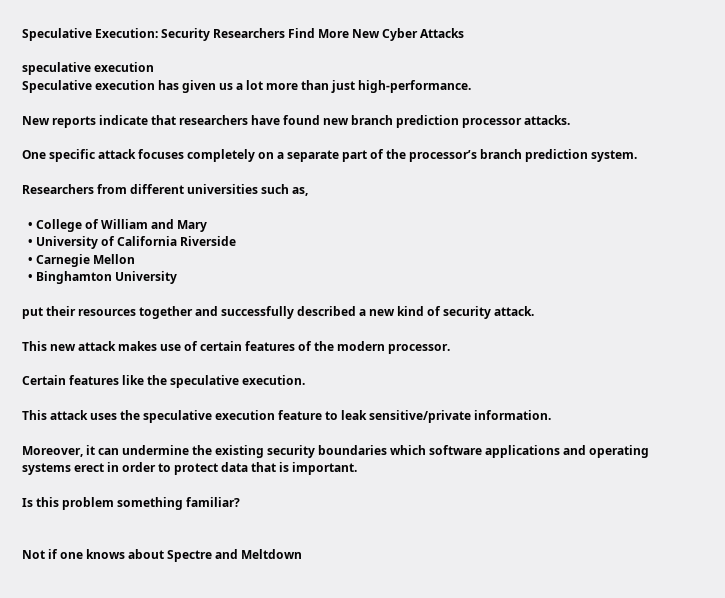Speculative Execution: Security Researchers Find More New Cyber Attacks

speculative execution
Speculative execution has given us a lot more than just high-performance.

New reports indicate that researchers have found new branch prediction processor attacks.

One specific attack focuses completely on a separate part of the processor’s branch prediction system.

Researchers from different universities such as,

  • College of William and Mary
  • University of California Riverside
  • Carnegie Mellon
  • Binghamton University

put their resources together and successfully described a new kind of security attack.

This new attack makes use of certain features of the modern processor.

Certain features like the speculative execution.

This attack uses the speculative execution feature to leak sensitive/private information.

Moreover, it can undermine the existing security boundaries which software applications and operating systems erect in order to protect data that is important.

Is this problem something familiar?


Not if one knows about Spectre and Meltdown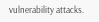vulnerability attacks.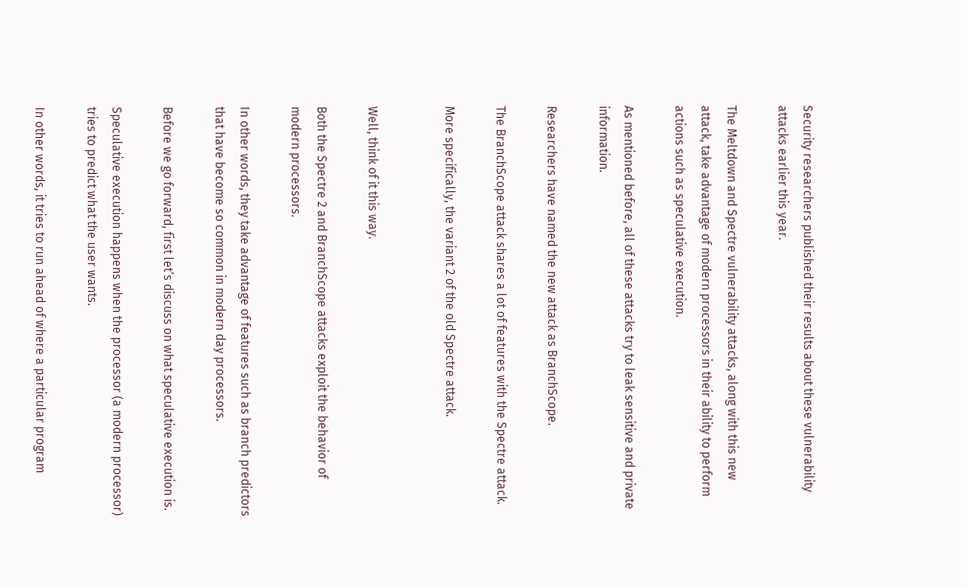Security researchers published their results about these vulnerability attacks earlier this year.

The Meltdown and Spectre vulnerability attacks, along with this new attack, take advantage of modern processors in their ability to perform actions such as speculative execution.

As mentioned before, all of these attacks try to leak sensitive and private information.

Researchers have named the new attack as BranchScope.

The BranchScope attack shares a lot of features with the Spectre attack.

More specifically, the variant 2 of the old Spectre attack.


Well, think of it this way.

Both the Spectre 2 and BranchScope attacks exploit the behavior of modern processors.

In other words, they take advantage of features such as branch predictors that have become so common in modern day processors.

Before we go forward, first let’s discuss on what speculative execution is.

Speculative execution happens when the processor (a modern processor) tries to predict what the user wants.

In other words, it tries to run ahead of where a particular program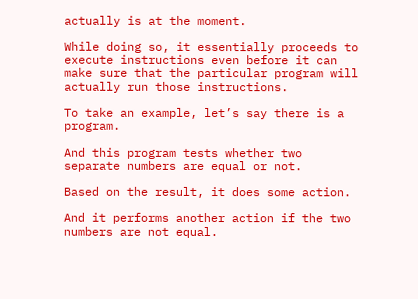actually is at the moment.

While doing so, it essentially proceeds to execute instructions even before it can make sure that the particular program will actually run those instructions.

To take an example, let’s say there is a program.

And this program tests whether two separate numbers are equal or not.

Based on the result, it does some action.

And it performs another action if the two numbers are not equal.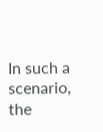In such a scenario, the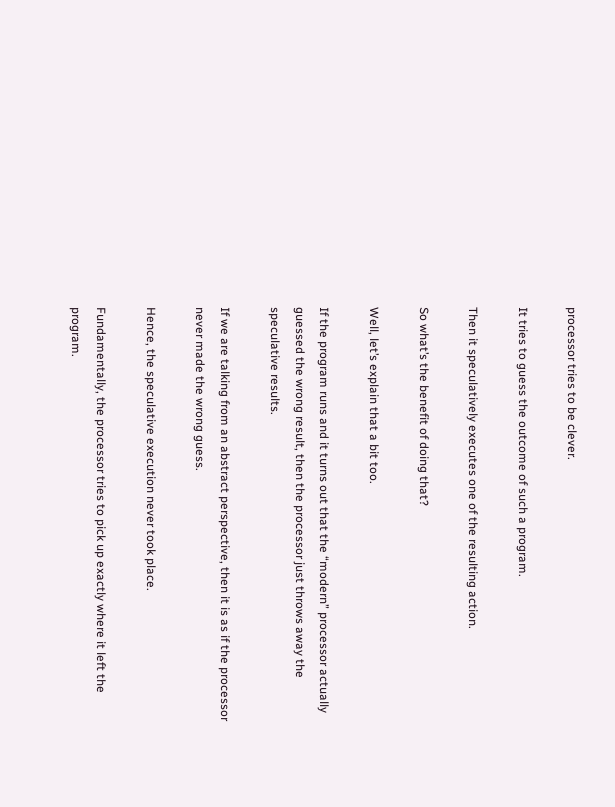processor tries to be clever.

It tries to guess the outcome of such a program.

Then it speculatively executes one of the resulting action.

So what’s the benefit of doing that?

Well, let’s explain that a bit too.

If the program runs and it turns out that the “modern” processor actually guessed the wrong result, then the processor just throws away the speculative results.

If we are talking from an abstract perspective, then it is as if the processor never made the wrong guess.

Hence, the speculative execution never took place.

Fundamentally, the processor tries to pick up exactly where it left the program.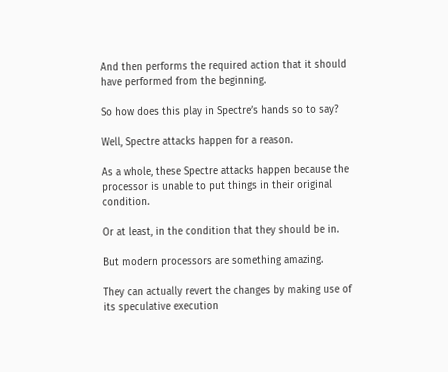And then performs the required action that it should have performed from the beginning.

So how does this play in Spectre’s hands so to say?

Well, Spectre attacks happen for a reason.

As a whole, these Spectre attacks happen because the processor is unable to put things in their original condition.

Or at least, in the condition that they should be in.

But modern processors are something amazing.

They can actually revert the changes by making use of its speculative execution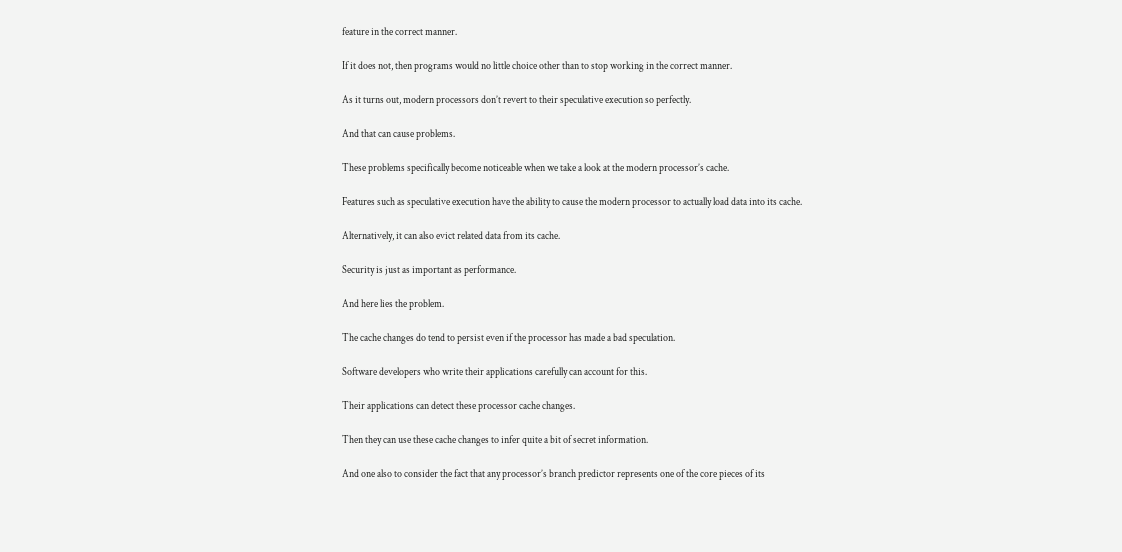feature in the correct manner.

If it does not, then programs would no little choice other than to stop working in the correct manner.

As it turns out, modern processors don’t revert to their speculative execution so perfectly.

And that can cause problems.

These problems specifically become noticeable when we take a look at the modern processor’s cache.

Features such as speculative execution have the ability to cause the modern processor to actually load data into its cache.

Alternatively, it can also evict related data from its cache.

Security is just as important as performance.

And here lies the problem.

The cache changes do tend to persist even if the processor has made a bad speculation.

Software developers who write their applications carefully can account for this.

Their applications can detect these processor cache changes.

Then they can use these cache changes to infer quite a bit of secret information.

And one also to consider the fact that any processor’s branch predictor represents one of the core pieces of its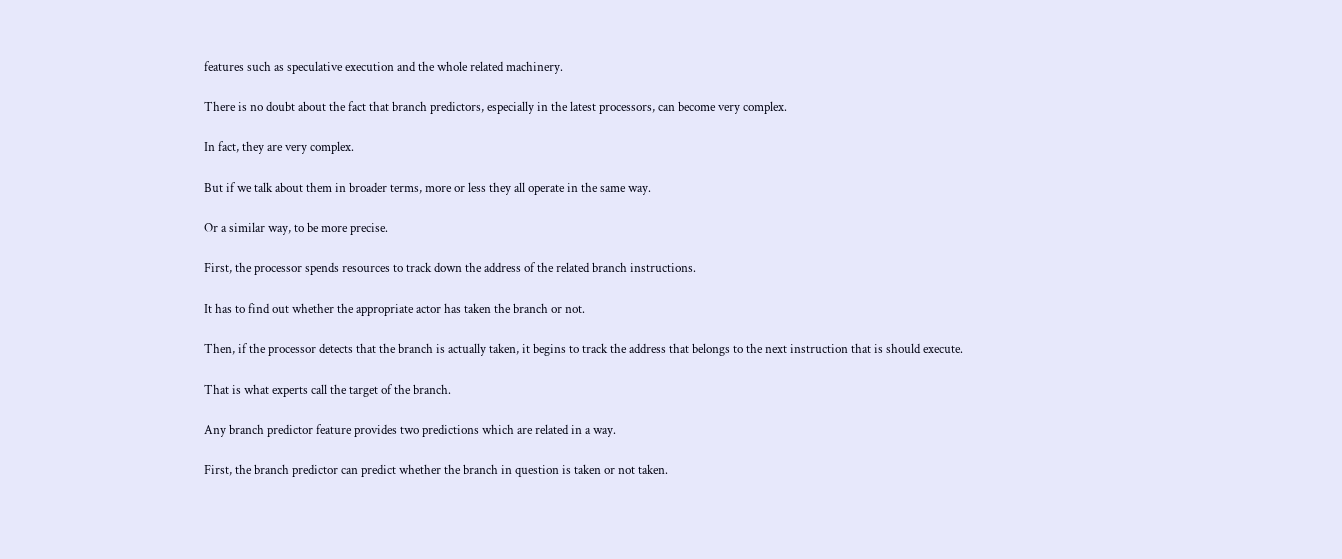features such as speculative execution and the whole related machinery.

There is no doubt about the fact that branch predictors, especially in the latest processors, can become very complex.

In fact, they are very complex.

But if we talk about them in broader terms, more or less they all operate in the same way.

Or a similar way, to be more precise.

First, the processor spends resources to track down the address of the related branch instructions.

It has to find out whether the appropriate actor has taken the branch or not.

Then, if the processor detects that the branch is actually taken, it begins to track the address that belongs to the next instruction that is should execute.

That is what experts call the target of the branch.

Any branch predictor feature provides two predictions which are related in a way.

First, the branch predictor can predict whether the branch in question is taken or not taken.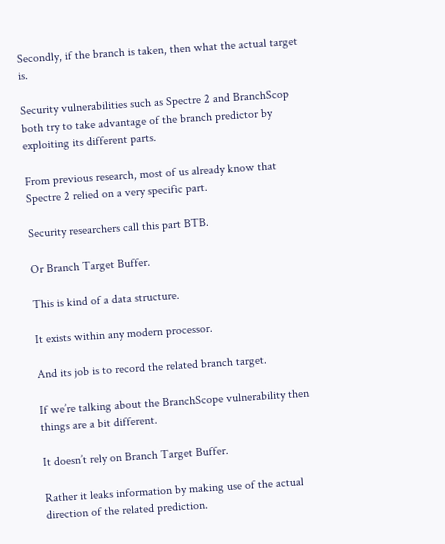Secondly, if the branch is taken, then what the actual target is.

Security vulnerabilities such as Spectre 2 and BranchScop both try to take advantage of the branch predictor by exploiting its different parts.

From previous research, most of us already know that Spectre 2 relied on a very specific part.

Security researchers call this part BTB.

Or Branch Target Buffer.

This is kind of a data structure.

It exists within any modern processor.

And its job is to record the related branch target.

If we’re talking about the BranchScope vulnerability then things are a bit different.

It doesn’t rely on Branch Target Buffer.

Rather it leaks information by making use of the actual direction of the related prediction.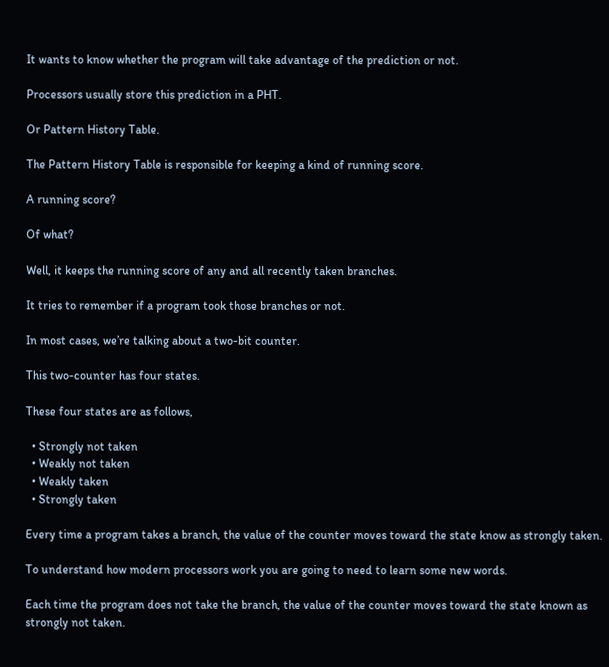It wants to know whether the program will take advantage of the prediction or not.

Processors usually store this prediction in a PHT.

Or Pattern History Table.

The Pattern History Table is responsible for keeping a kind of running score.

A running score?

Of what?

Well, it keeps the running score of any and all recently taken branches.

It tries to remember if a program took those branches or not.

In most cases, we’re talking about a two-bit counter.

This two-counter has four states.

These four states are as follows,

  • Strongly not taken
  • Weakly not taken
  • Weakly taken
  • Strongly taken

Every time a program takes a branch, the value of the counter moves toward the state know as strongly taken.

To understand how modern processors work you are going to need to learn some new words.

Each time the program does not take the branch, the value of the counter moves toward the state known as strongly not taken.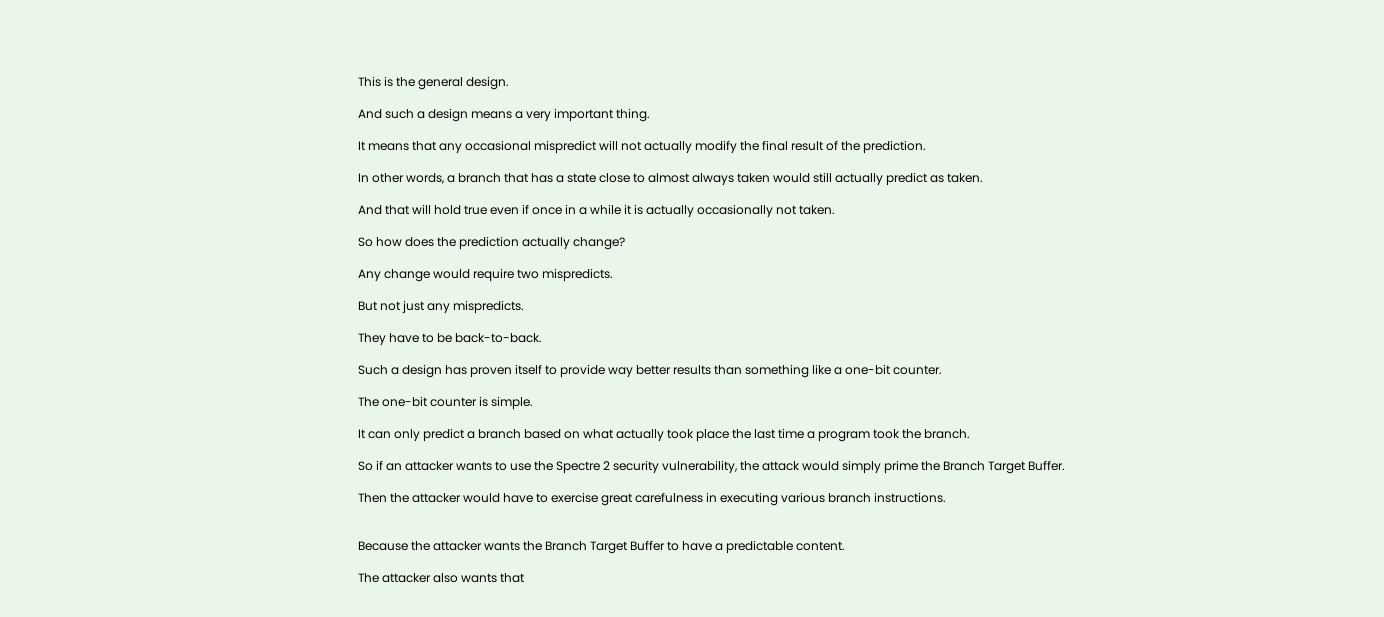This is the general design.

And such a design means a very important thing.

It means that any occasional mispredict will not actually modify the final result of the prediction.

In other words, a branch that has a state close to almost always taken would still actually predict as taken.

And that will hold true even if once in a while it is actually occasionally not taken.

So how does the prediction actually change?

Any change would require two mispredicts.

But not just any mispredicts.

They have to be back-to-back.

Such a design has proven itself to provide way better results than something like a one-bit counter.

The one-bit counter is simple.

It can only predict a branch based on what actually took place the last time a program took the branch.

So if an attacker wants to use the Spectre 2 security vulnerability, the attack would simply prime the Branch Target Buffer.

Then the attacker would have to exercise great carefulness in executing various branch instructions.


Because the attacker wants the Branch Target Buffer to have a predictable content.

The attacker also wants that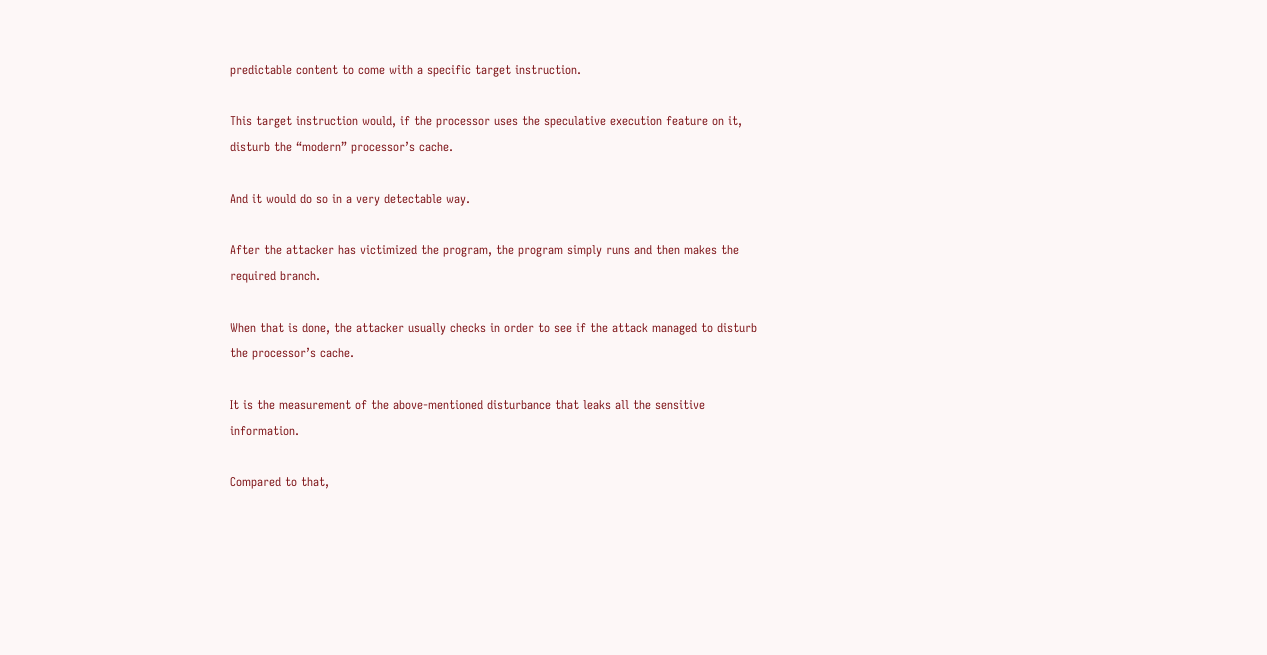predictable content to come with a specific target instruction.

This target instruction would, if the processor uses the speculative execution feature on it, disturb the “modern” processor’s cache.

And it would do so in a very detectable way.

After the attacker has victimized the program, the program simply runs and then makes the required branch.

When that is done, the attacker usually checks in order to see if the attack managed to disturb the processor’s cache.

It is the measurement of the above-mentioned disturbance that leaks all the sensitive information.

Compared to that,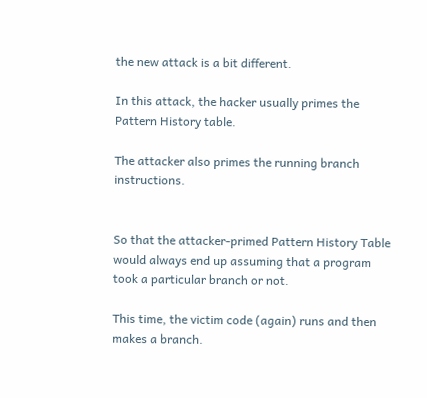the new attack is a bit different.

In this attack, the hacker usually primes the Pattern History table.

The attacker also primes the running branch instructions.


So that the attacker-primed Pattern History Table would always end up assuming that a program took a particular branch or not.

This time, the victim code (again) runs and then makes a branch.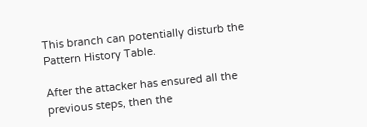This branch can potentially disturb the Pattern History Table.

After the attacker has ensured all the previous steps, then the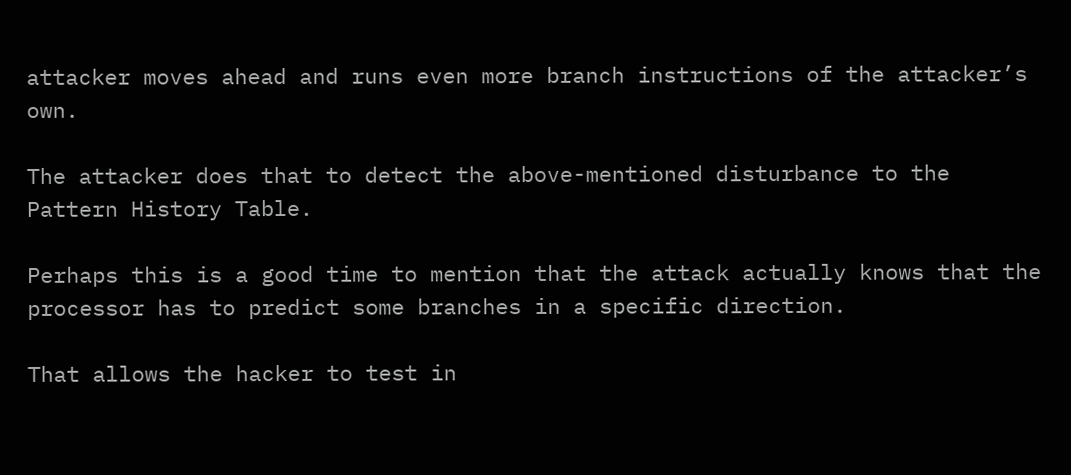attacker moves ahead and runs even more branch instructions of the attacker’s own.

The attacker does that to detect the above-mentioned disturbance to the Pattern History Table.

Perhaps this is a good time to mention that the attack actually knows that the processor has to predict some branches in a specific direction.

That allows the hacker to test in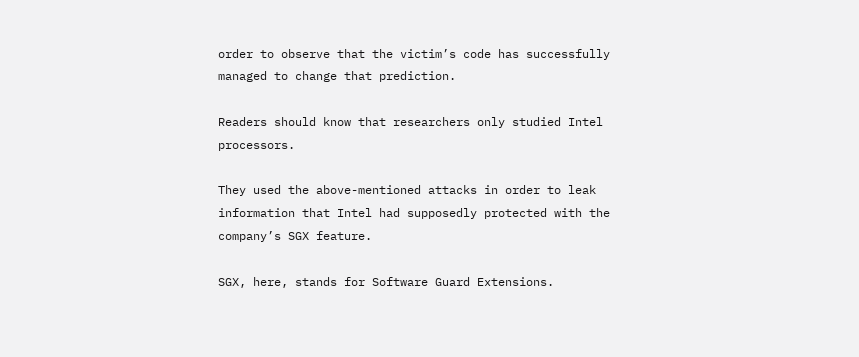order to observe that the victim’s code has successfully managed to change that prediction.

Readers should know that researchers only studied Intel processors.

They used the above-mentioned attacks in order to leak information that Intel had supposedly protected with the company’s SGX feature.

SGX, here, stands for Software Guard Extensions.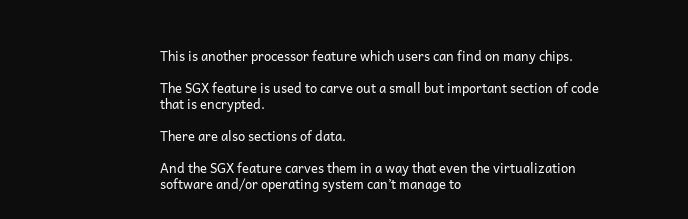This is another processor feature which users can find on many chips.

The SGX feature is used to carve out a small but important section of code that is encrypted.

There are also sections of data.

And the SGX feature carves them in a way that even the virtualization software and/or operating system can’t manage to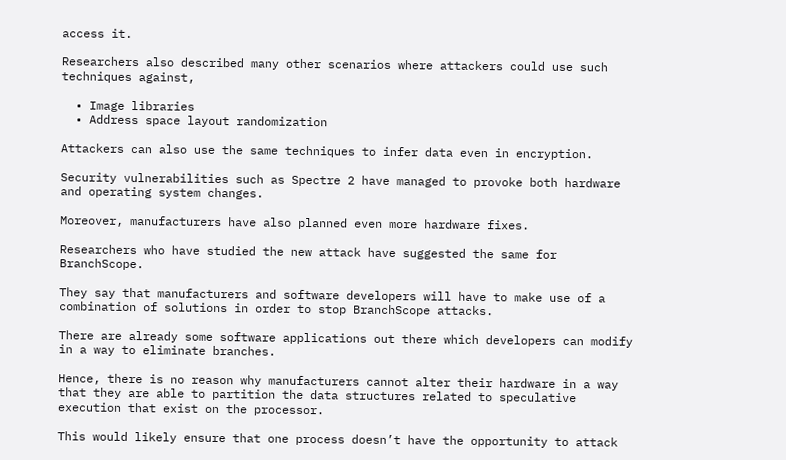access it.

Researchers also described many other scenarios where attackers could use such techniques against,

  • Image libraries
  • Address space layout randomization

Attackers can also use the same techniques to infer data even in encryption.

Security vulnerabilities such as Spectre 2 have managed to provoke both hardware and operating system changes.

Moreover, manufacturers have also planned even more hardware fixes.

Researchers who have studied the new attack have suggested the same for BranchScope.

They say that manufacturers and software developers will have to make use of a combination of solutions in order to stop BranchScope attacks.

There are already some software applications out there which developers can modify in a way to eliminate branches.

Hence, there is no reason why manufacturers cannot alter their hardware in a way that they are able to partition the data structures related to speculative execution that exist on the processor.

This would likely ensure that one process doesn’t have the opportunity to attack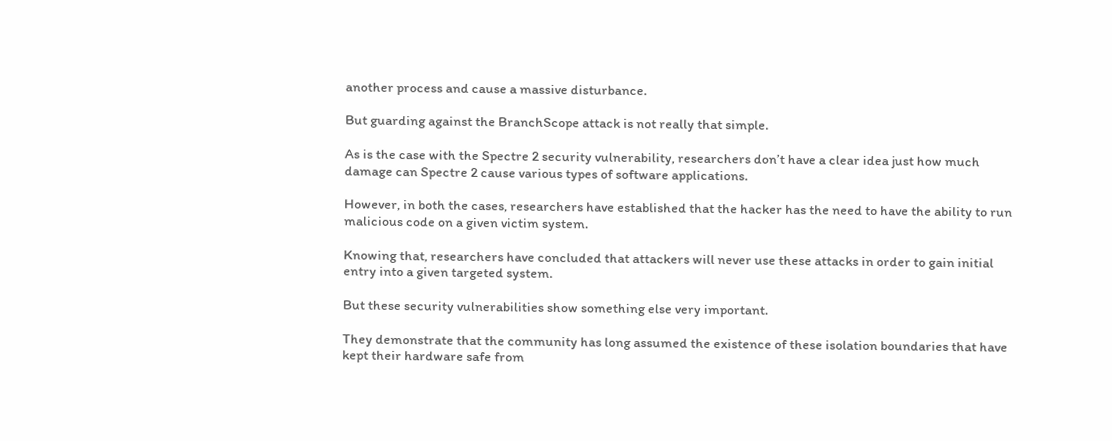another process and cause a massive disturbance.

But guarding against the BranchScope attack is not really that simple.

As is the case with the Spectre 2 security vulnerability, researchers don’t have a clear idea just how much damage can Spectre 2 cause various types of software applications.

However, in both the cases, researchers have established that the hacker has the need to have the ability to run malicious code on a given victim system.

Knowing that, researchers have concluded that attackers will never use these attacks in order to gain initial entry into a given targeted system.

But these security vulnerabilities show something else very important.

They demonstrate that the community has long assumed the existence of these isolation boundaries that have kept their hardware safe from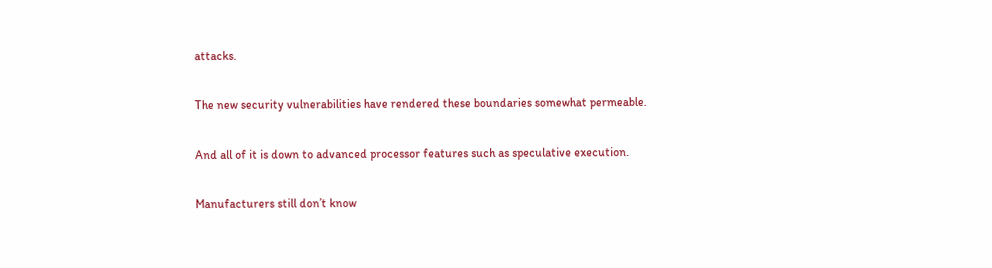attacks.

The new security vulnerabilities have rendered these boundaries somewhat permeable.

And all of it is down to advanced processor features such as speculative execution.

Manufacturers still don’t know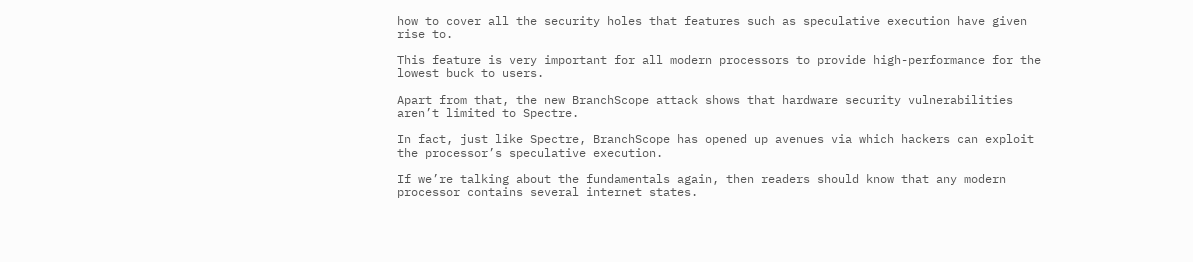how to cover all the security holes that features such as speculative execution have given rise to.

This feature is very important for all modern processors to provide high-performance for the lowest buck to users.

Apart from that, the new BranchScope attack shows that hardware security vulnerabilities aren’t limited to Spectre.

In fact, just like Spectre, BranchScope has opened up avenues via which hackers can exploit the processor’s speculative execution.

If we’re talking about the fundamentals again, then readers should know that any modern processor contains several internet states.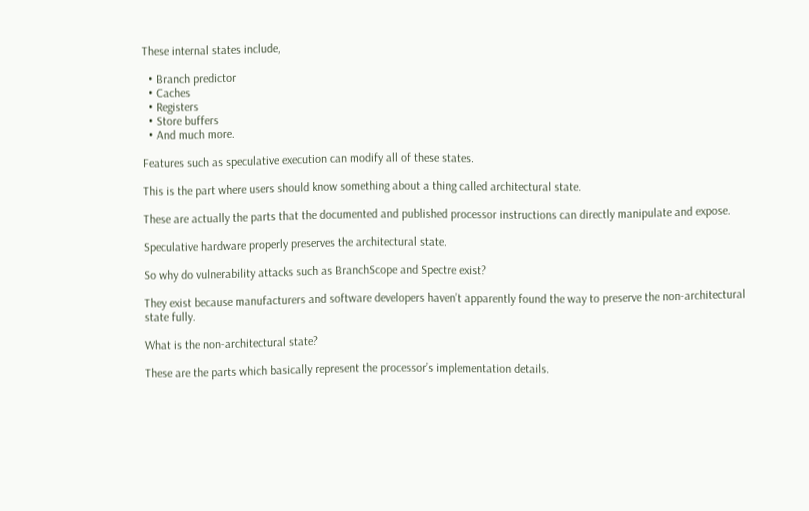These internal states include,

  • Branch predictor
  • Caches
  • Registers
  • Store buffers
  • And much more.

Features such as speculative execution can modify all of these states.

This is the part where users should know something about a thing called architectural state.

These are actually the parts that the documented and published processor instructions can directly manipulate and expose.

Speculative hardware properly preserves the architectural state.

So why do vulnerability attacks such as BranchScope and Spectre exist?

They exist because manufacturers and software developers haven’t apparently found the way to preserve the non-architectural state fully.

What is the non-architectural state?

These are the parts which basically represent the processor’s implementation details.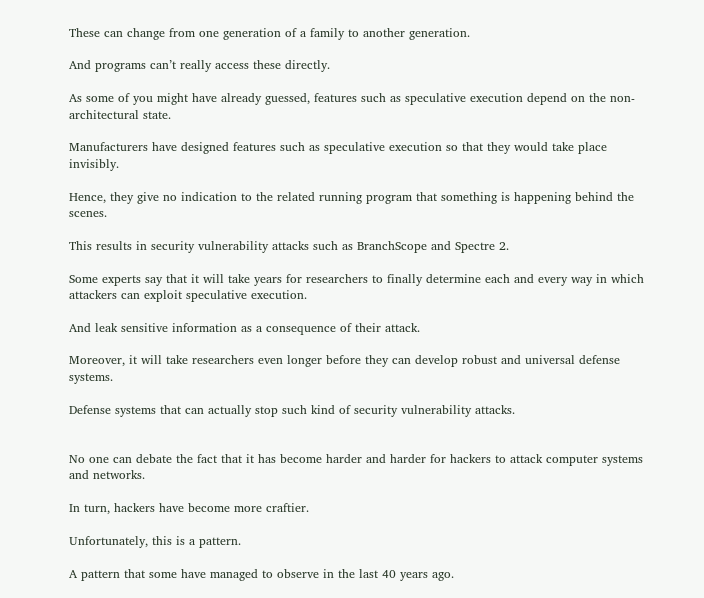These can change from one generation of a family to another generation.

And programs can’t really access these directly.

As some of you might have already guessed, features such as speculative execution depend on the non-architectural state.

Manufacturers have designed features such as speculative execution so that they would take place invisibly.

Hence, they give no indication to the related running program that something is happening behind the scenes.

This results in security vulnerability attacks such as BranchScope and Spectre 2.

Some experts say that it will take years for researchers to finally determine each and every way in which attackers can exploit speculative execution.

And leak sensitive information as a consequence of their attack.

Moreover, it will take researchers even longer before they can develop robust and universal defense systems.

Defense systems that can actually stop such kind of security vulnerability attacks.


No one can debate the fact that it has become harder and harder for hackers to attack computer systems and networks.

In turn, hackers have become more craftier.

Unfortunately, this is a pattern.

A pattern that some have managed to observe in the last 40 years ago.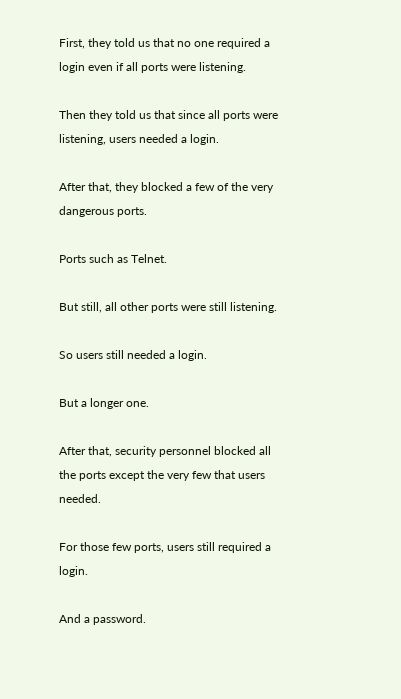First, they told us that no one required a login even if all ports were listening.

Then they told us that since all ports were listening, users needed a login.

After that, they blocked a few of the very dangerous ports.

Ports such as Telnet.

But still, all other ports were still listening.

So users still needed a login.

But a longer one.

After that, security personnel blocked all the ports except the very few that users needed.

For those few ports, users still required a login.

And a password.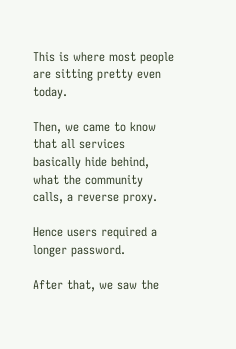This is where most people are sitting pretty even today.

Then, we came to know that all services basically hide behind, what the community calls, a reverse proxy.

Hence users required a longer password.

After that, we saw the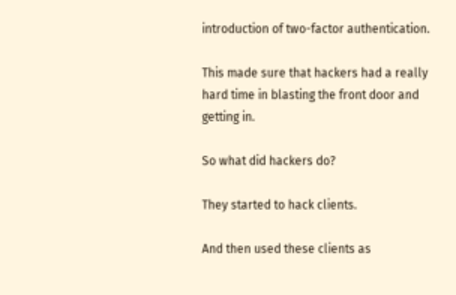introduction of two-factor authentication.

This made sure that hackers had a really hard time in blasting the front door and getting in.

So what did hackers do?

They started to hack clients.

And then used these clients as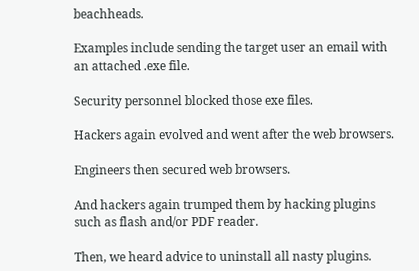beachheads.

Examples include sending the target user an email with an attached .exe file.

Security personnel blocked those exe files.

Hackers again evolved and went after the web browsers.

Engineers then secured web browsers.

And hackers again trumped them by hacking plugins such as flash and/or PDF reader.

Then, we heard advice to uninstall all nasty plugins.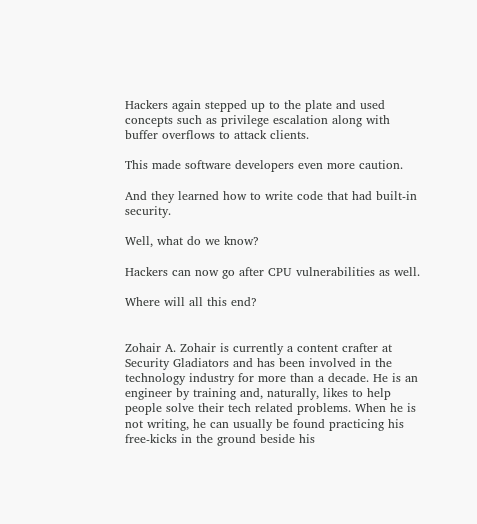Hackers again stepped up to the plate and used concepts such as privilege escalation along with buffer overflows to attack clients.

This made software developers even more caution.

And they learned how to write code that had built-in security.

Well, what do we know?

Hackers can now go after CPU vulnerabilities as well.

Where will all this end?


Zohair A. Zohair is currently a content crafter at Security Gladiators and has been involved in the technology industry for more than a decade. He is an engineer by training and, naturally, likes to help people solve their tech related problems. When he is not writing, he can usually be found practicing his free-kicks in the ground beside his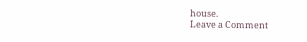house.
Leave a Comment